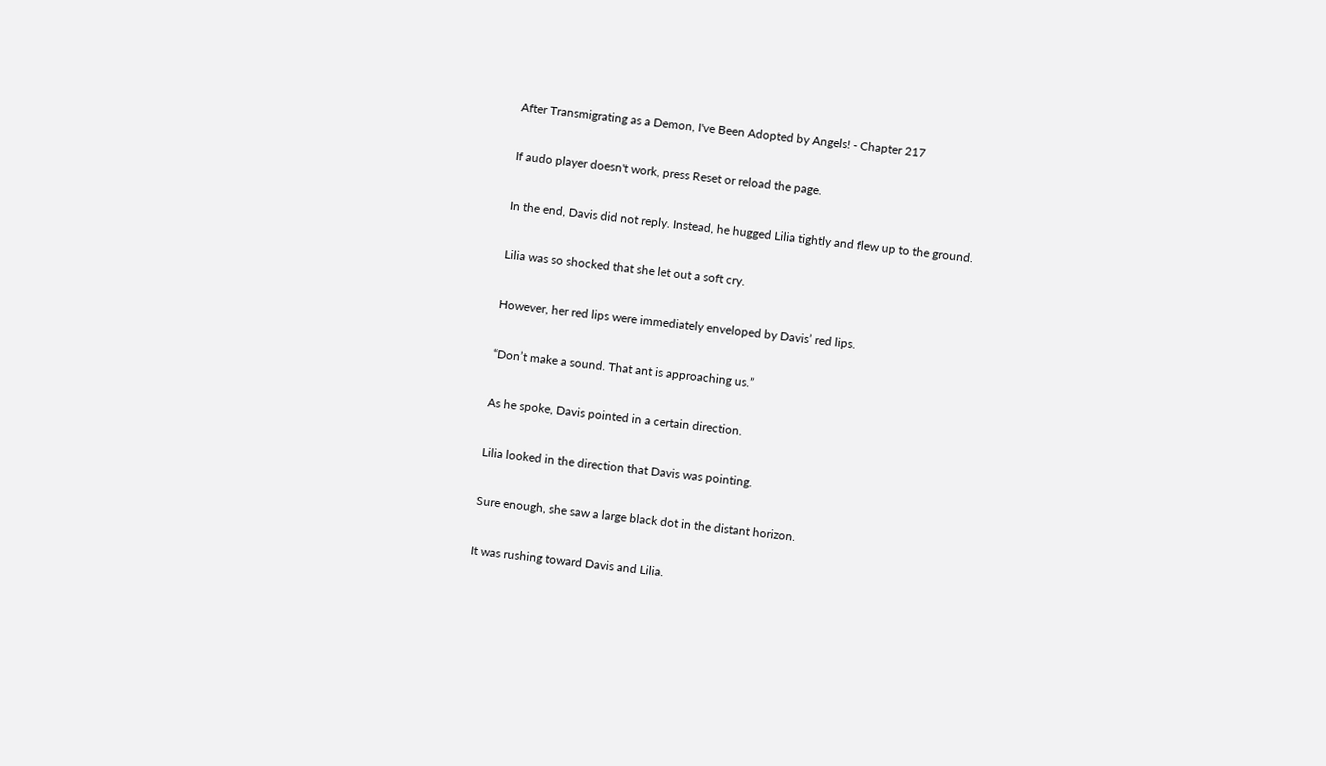After Transmigrating as a Demon, I've Been Adopted by Angels! - Chapter 217

If audo player doesn't work, press Reset or reload the page.

In the end, Davis did not reply. Instead, he hugged Lilia tightly and flew up to the ground.

Lilia was so shocked that she let out a soft cry.

However, her red lips were immediately enveloped by Davis’ red lips.

“Don’t make a sound. That ant is approaching us.”

As he spoke, Davis pointed in a certain direction.

Lilia looked in the direction that Davis was pointing.

Sure enough, she saw a large black dot in the distant horizon.

It was rushing toward Davis and Lilia.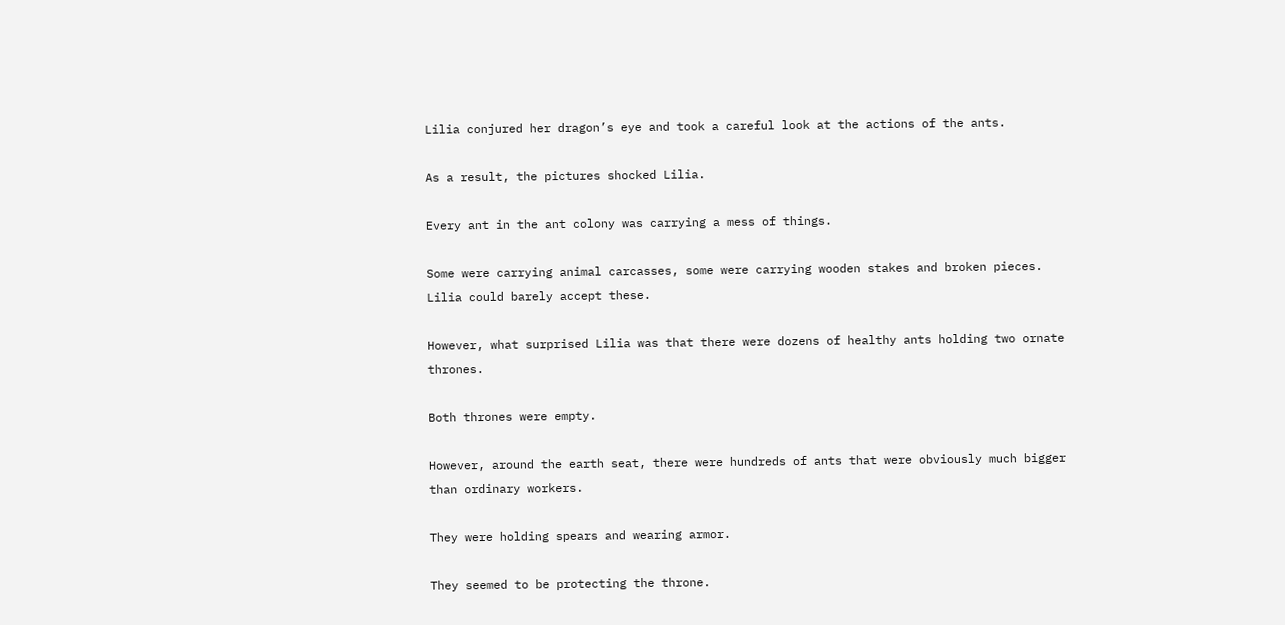Lilia conjured her dragon’s eye and took a careful look at the actions of the ants.

As a result, the pictures shocked Lilia.

Every ant in the ant colony was carrying a mess of things.

Some were carrying animal carcasses, some were carrying wooden stakes and broken pieces. Lilia could barely accept these.

However, what surprised Lilia was that there were dozens of healthy ants holding two ornate thrones.

Both thrones were empty.

However, around the earth seat, there were hundreds of ants that were obviously much bigger than ordinary workers.

They were holding spears and wearing armor.

They seemed to be protecting the throne.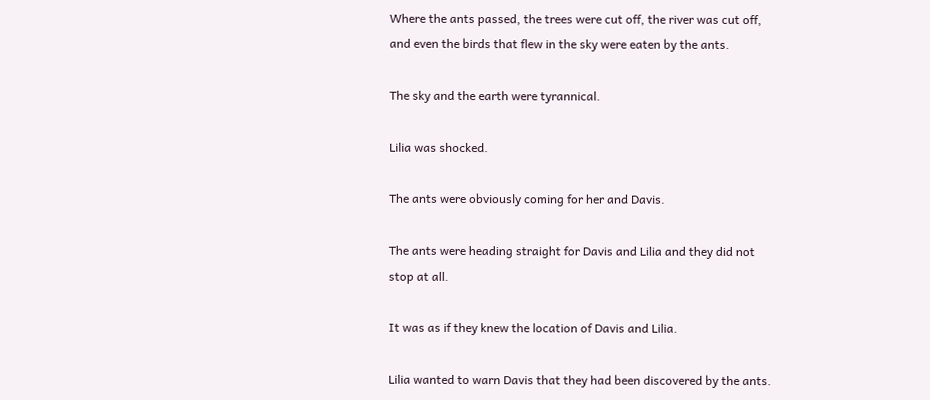Where the ants passed, the trees were cut off, the river was cut off, and even the birds that flew in the sky were eaten by the ants.

The sky and the earth were tyrannical.

Lilia was shocked.

The ants were obviously coming for her and Davis.

The ants were heading straight for Davis and Lilia and they did not stop at all.

It was as if they knew the location of Davis and Lilia.

Lilia wanted to warn Davis that they had been discovered by the ants.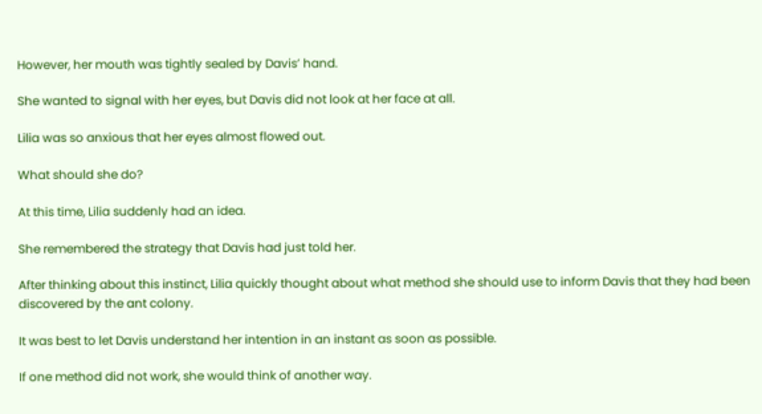However, her mouth was tightly sealed by Davis’ hand.

She wanted to signal with her eyes, but Davis did not look at her face at all.

Lilia was so anxious that her eyes almost flowed out.

What should she do?

At this time, Lilia suddenly had an idea.

She remembered the strategy that Davis had just told her.

After thinking about this instinct, Lilia quickly thought about what method she should use to inform Davis that they had been discovered by the ant colony.

It was best to let Davis understand her intention in an instant as soon as possible.

If one method did not work, she would think of another way.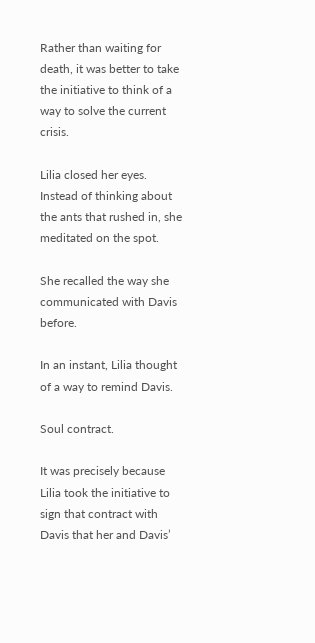Rather than waiting for death, it was better to take the initiative to think of a way to solve the current crisis.

Lilia closed her eyes. Instead of thinking about the ants that rushed in, she meditated on the spot.

She recalled the way she communicated with Davis before.

In an instant, Lilia thought of a way to remind Davis.

Soul contract.

It was precisely because Lilia took the initiative to sign that contract with Davis that her and Davis’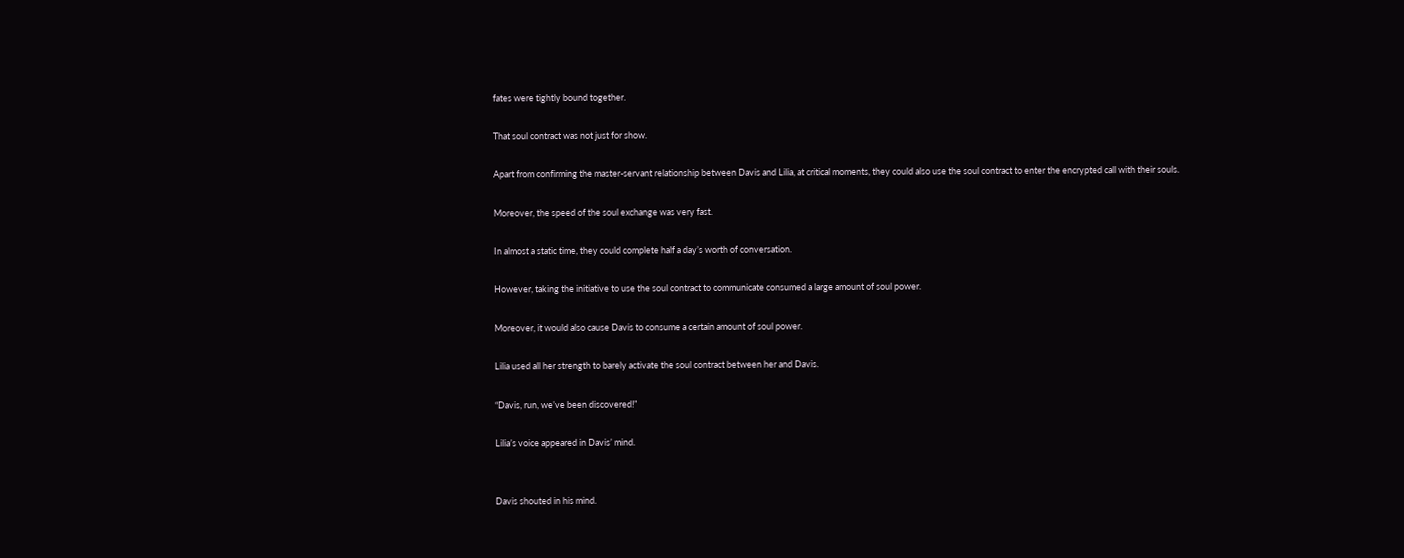fates were tightly bound together.

That soul contract was not just for show.

Apart from confirming the master-servant relationship between Davis and Lilia, at critical moments, they could also use the soul contract to enter the encrypted call with their souls.

Moreover, the speed of the soul exchange was very fast.

In almost a static time, they could complete half a day’s worth of conversation.

However, taking the initiative to use the soul contract to communicate consumed a large amount of soul power.

Moreover, it would also cause Davis to consume a certain amount of soul power.

Lilia used all her strength to barely activate the soul contract between her and Davis.

“Davis, run, we’ve been discovered!”

Lilia’s voice appeared in Davis’ mind.


Davis shouted in his mind.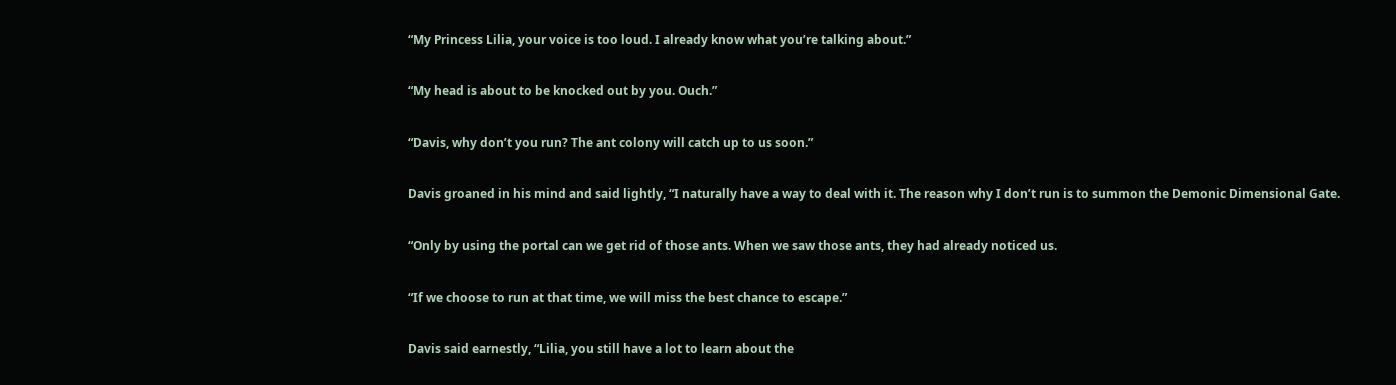“My Princess Lilia, your voice is too loud. I already know what you’re talking about.”

“My head is about to be knocked out by you. Ouch.”

“Davis, why don’t you run? The ant colony will catch up to us soon.”

Davis groaned in his mind and said lightly, “I naturally have a way to deal with it. The reason why I don’t run is to summon the Demonic Dimensional Gate.

“Only by using the portal can we get rid of those ants. When we saw those ants, they had already noticed us.

“If we choose to run at that time, we will miss the best chance to escape.”

Davis said earnestly, “Lilia, you still have a lot to learn about the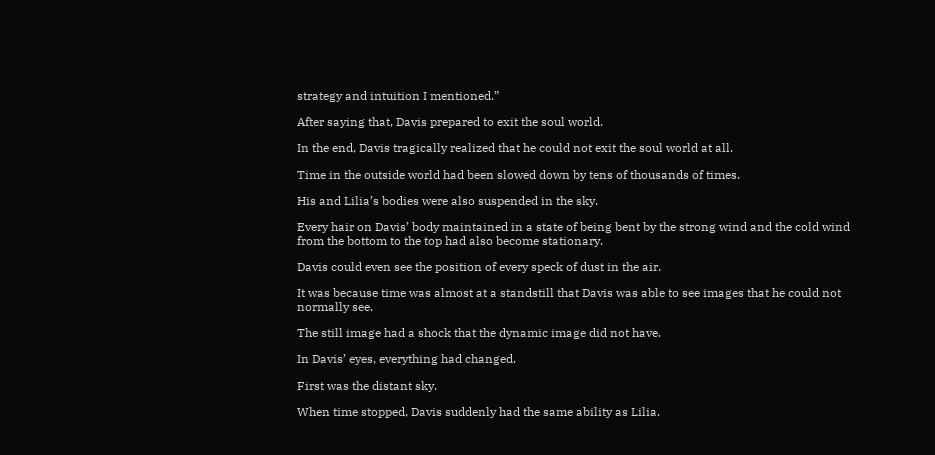strategy and intuition I mentioned.”

After saying that, Davis prepared to exit the soul world.

In the end, Davis tragically realized that he could not exit the soul world at all.

Time in the outside world had been slowed down by tens of thousands of times.

His and Lilia’s bodies were also suspended in the sky.

Every hair on Davis’ body maintained in a state of being bent by the strong wind and the cold wind from the bottom to the top had also become stationary.

Davis could even see the position of every speck of dust in the air.

It was because time was almost at a standstill that Davis was able to see images that he could not normally see.

The still image had a shock that the dynamic image did not have.

In Davis’ eyes, everything had changed.

First was the distant sky.

When time stopped, Davis suddenly had the same ability as Lilia.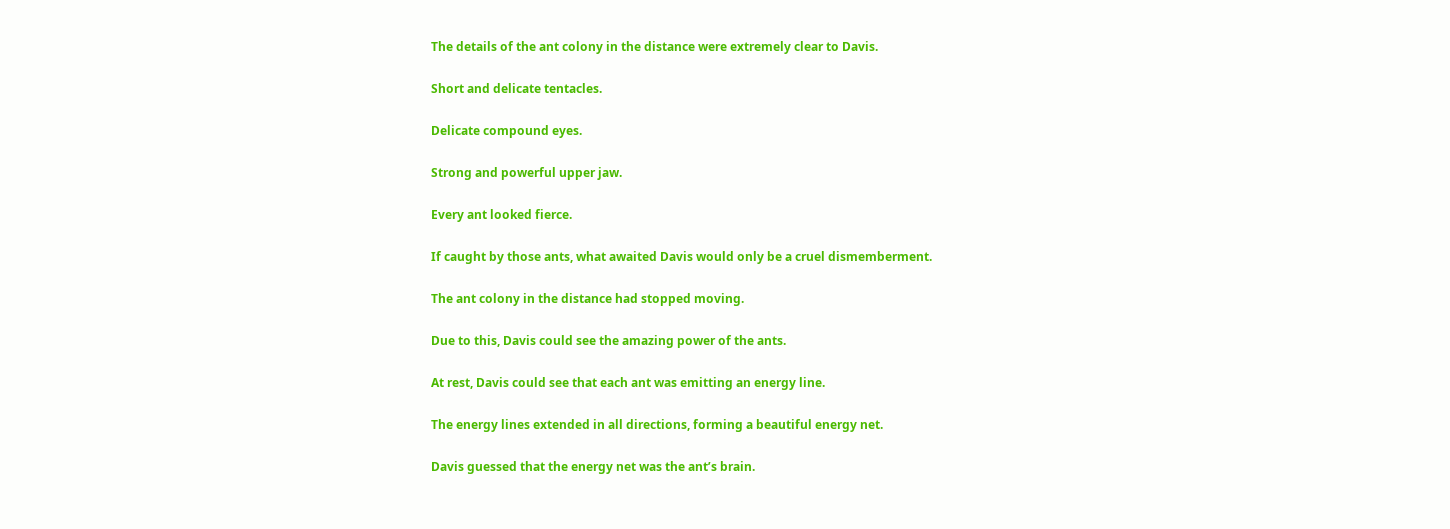The details of the ant colony in the distance were extremely clear to Davis.

Short and delicate tentacles.

Delicate compound eyes.

Strong and powerful upper jaw.

Every ant looked fierce.

If caught by those ants, what awaited Davis would only be a cruel dismemberment.

The ant colony in the distance had stopped moving.

Due to this, Davis could see the amazing power of the ants.

At rest, Davis could see that each ant was emitting an energy line.

The energy lines extended in all directions, forming a beautiful energy net.

Davis guessed that the energy net was the ant’s brain.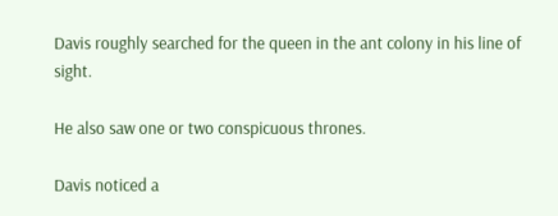Davis roughly searched for the queen in the ant colony in his line of sight.

He also saw one or two conspicuous thrones.

Davis noticed a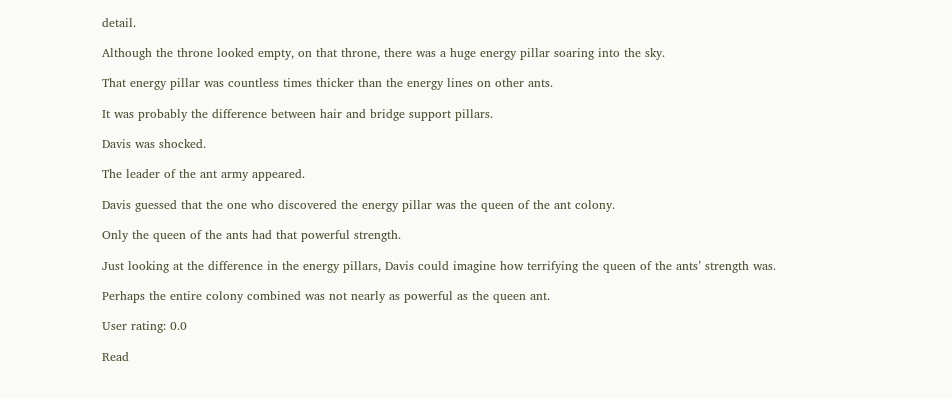detail.

Although the throne looked empty, on that throne, there was a huge energy pillar soaring into the sky.

That energy pillar was countless times thicker than the energy lines on other ants.

It was probably the difference between hair and bridge support pillars.

Davis was shocked.

The leader of the ant army appeared.

Davis guessed that the one who discovered the energy pillar was the queen of the ant colony.

Only the queen of the ants had that powerful strength.

Just looking at the difference in the energy pillars, Davis could imagine how terrifying the queen of the ants’ strength was.

Perhaps the entire colony combined was not nearly as powerful as the queen ant.

User rating: 0.0

Read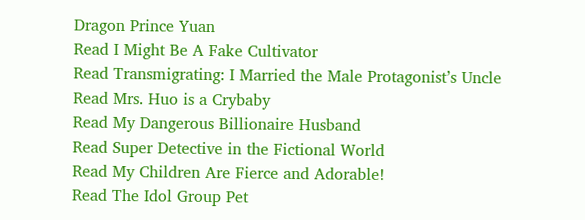Dragon Prince Yuan
Read I Might Be A Fake Cultivator
Read Transmigrating: I Married the Male Protagonist’s Uncle
Read Mrs. Huo is a Crybaby
Read My Dangerous Billionaire Husband
Read Super Detective in the Fictional World
Read My Children Are Fierce and Adorable!
Read The Idol Group Pet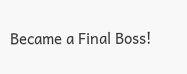Became a Final Boss!